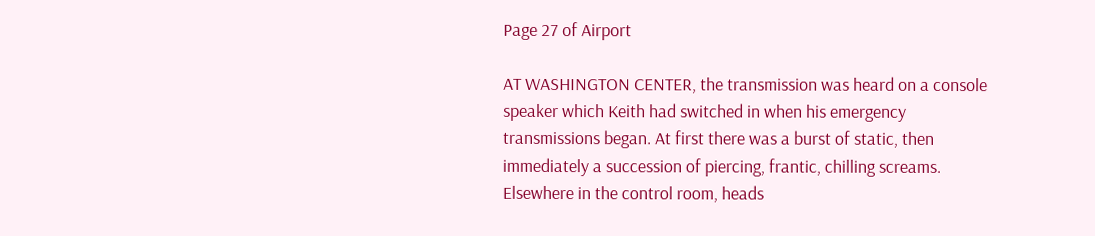Page 27 of Airport

AT WASHINGTON CENTER, the transmission was heard on a console speaker which Keith had switched in when his emergency transmissions began. At first there was a burst of static, then immediately a succession of piercing, frantic, chilling screams. Elsewhere in the control room, heads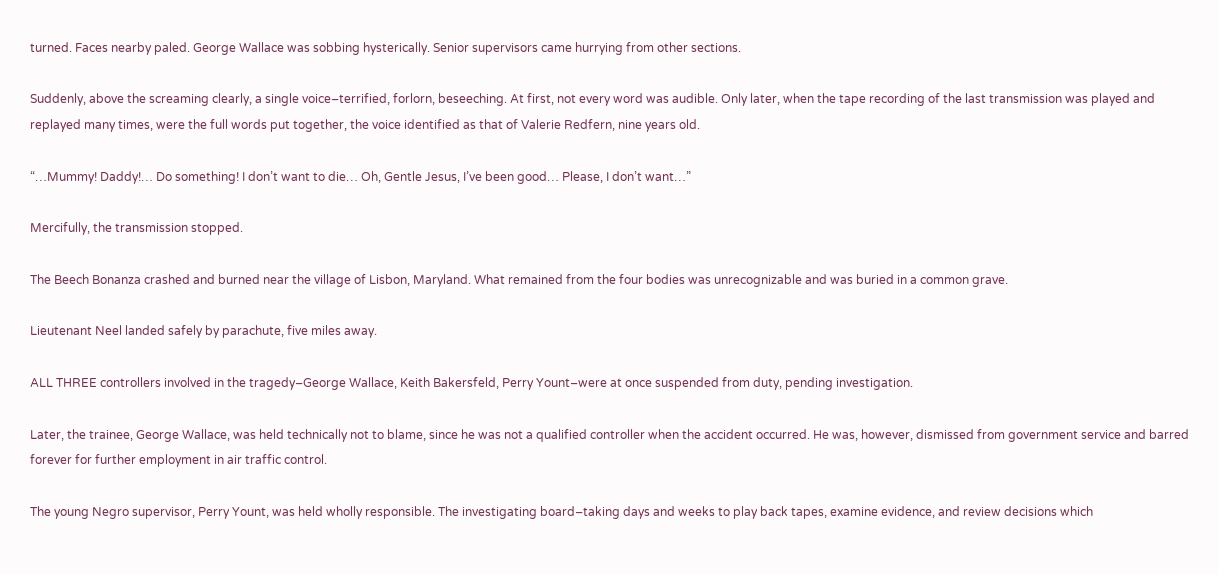turned. Faces nearby paled. George Wallace was sobbing hysterically. Senior supervisors came hurrying from other sections.

Suddenly, above the screaming clearly, a single voice–terrified, forlorn, beseeching. At first, not every word was audible. Only later, when the tape recording of the last transmission was played and replayed many times, were the full words put together, the voice identified as that of Valerie Redfern, nine years old.

“…Mummy! Daddy!… Do something! I don’t want to die… Oh, Gentle Jesus, I’ve been good… Please, I don’t want…”

Mercifully, the transmission stopped.

The Beech Bonanza crashed and burned near the village of Lisbon, Maryland. What remained from the four bodies was unrecognizable and was buried in a common grave.

Lieutenant Neel landed safely by parachute, five miles away.

ALL THREE controllers involved in the tragedy–George Wallace, Keith Bakersfeld, Perry Yount–were at once suspended from duty, pending investigation.

Later, the trainee, George Wallace, was held technically not to blame, since he was not a qualified controller when the accident occurred. He was, however, dismissed from government service and barred forever for further employment in air traffic control.

The young Negro supervisor, Perry Yount, was held wholly responsible. The investigating board–taking days and weeks to play back tapes, examine evidence, and review decisions which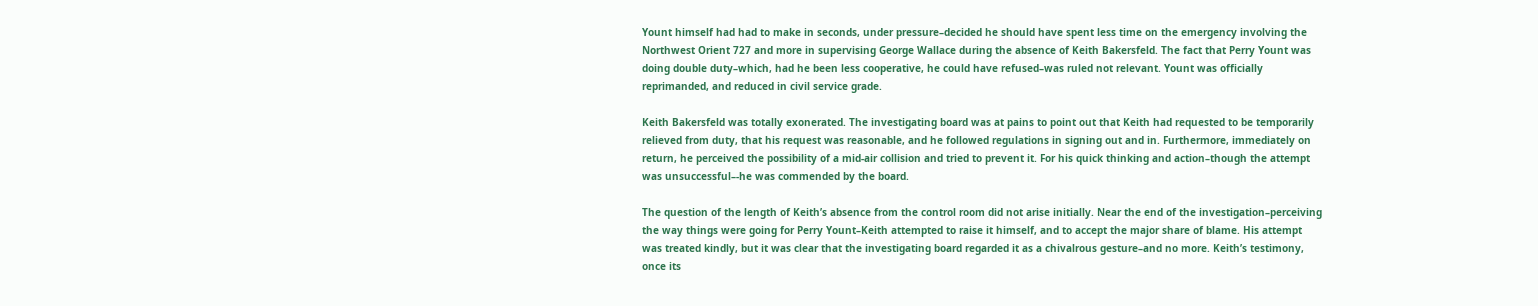Yount himself had had to make in seconds, under pressure–decided he should have spent less time on the emergency involving the Northwest Orient 727 and more in supervising George Wallace during the absence of Keith Bakersfeld. The fact that Perry Yount was doing double duty–which, had he been less cooperative, he could have refused–was ruled not relevant. Yount was officially reprimanded, and reduced in civil service grade.

Keith Bakersfeld was totally exonerated. The investigating board was at pains to point out that Keith had requested to be temporarily relieved from duty, that his request was reasonable, and he followed regulations in signing out and in. Furthermore, immediately on return, he perceived the possibility of a mid-air collision and tried to prevent it. For his quick thinking and action–though the attempt was unsuccessful–-he was commended by the board.

The question of the length of Keith’s absence from the control room did not arise initially. Near the end of the investigation–perceiving the way things were going for Perry Yount–Keith attempted to raise it himself, and to accept the major share of blame. His attempt was treated kindly, but it was clear that the investigating board regarded it as a chivalrous gesture–and no more. Keith’s testimony, once its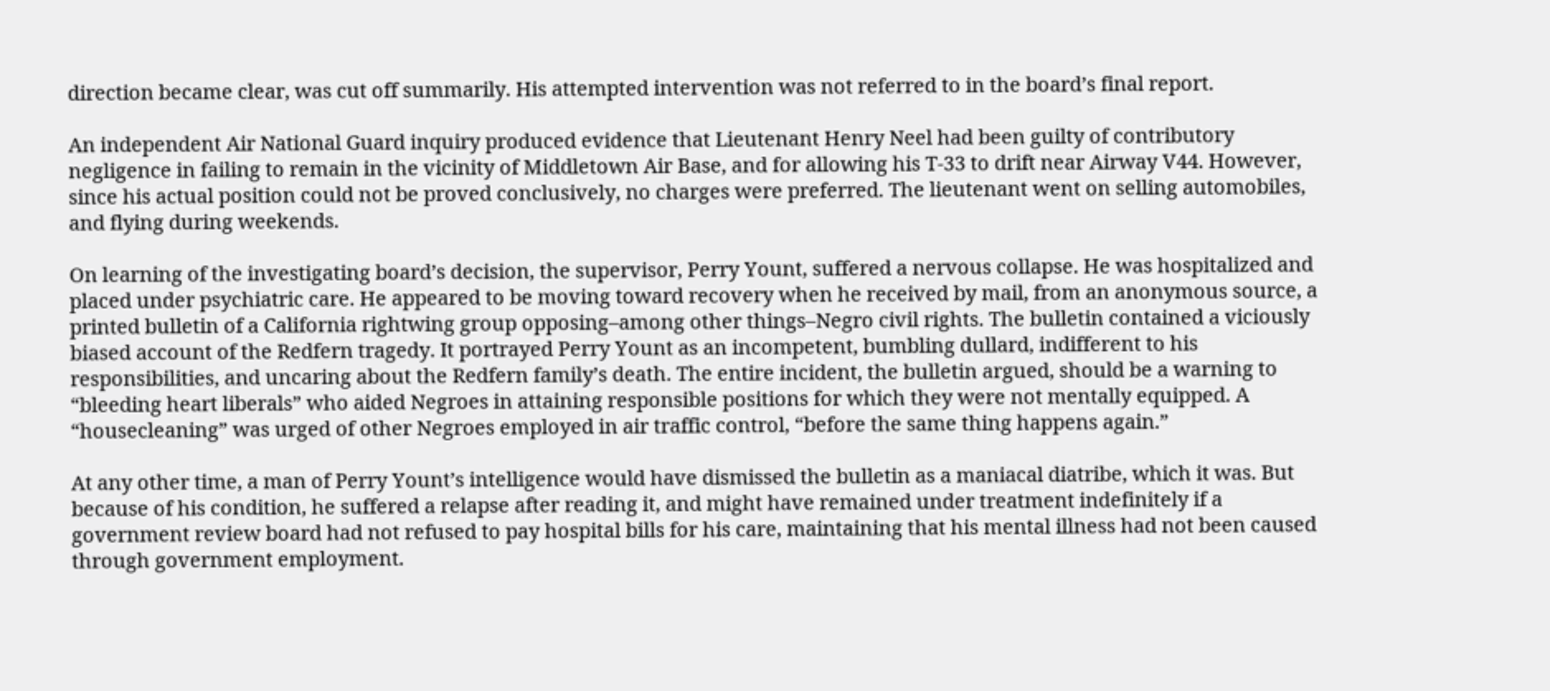direction became clear, was cut off summarily. His attempted intervention was not referred to in the board’s final report.

An independent Air National Guard inquiry produced evidence that Lieutenant Henry Neel had been guilty of contributory negligence in failing to remain in the vicinity of Middletown Air Base, and for allowing his T-33 to drift near Airway V44. However, since his actual position could not be proved conclusively, no charges were preferred. The lieutenant went on selling automobiles, and flying during weekends.

On learning of the investigating board’s decision, the supervisor, Perry Yount, suffered a nervous collapse. He was hospitalized and placed under psychiatric care. He appeared to be moving toward recovery when he received by mail, from an anonymous source, a printed bulletin of a California rightwing group opposing–among other things–Negro civil rights. The bulletin contained a viciously biased account of the Redfern tragedy. It portrayed Perry Yount as an incompetent, bumbling dullard, indifferent to his responsibilities, and uncaring about the Redfern family’s death. The entire incident, the bulletin argued, should be a warning to “bleeding heart liberals” who aided Negroes in attaining responsible positions for which they were not mentally equipped. A “housecleaning” was urged of other Negroes employed in air traffic control, “before the same thing happens again.”

At any other time, a man of Perry Yount’s intelligence would have dismissed the bulletin as a maniacal diatribe, which it was. But because of his condition, he suffered a relapse after reading it, and might have remained under treatment indefinitely if a government review board had not refused to pay hospital bills for his care, maintaining that his mental illness had not been caused through government employment.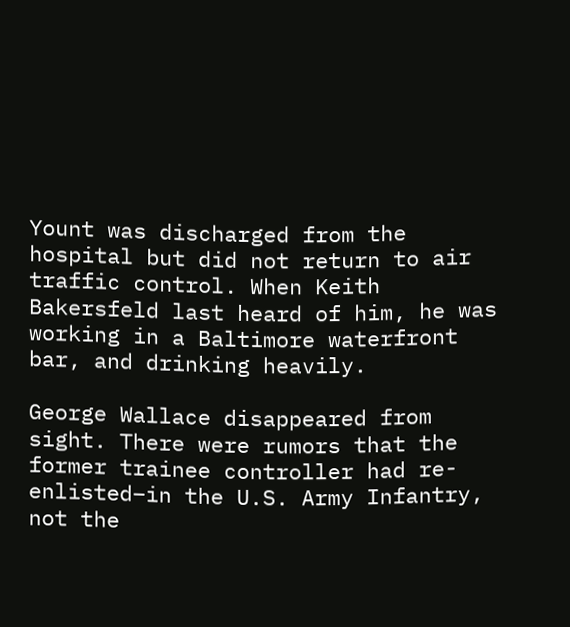Yount was discharged from the hospital but did not return to air traffic control. When Keith Bakersfeld last heard of him, he was working in a Baltimore waterfront bar, and drinking heavily.

George Wallace disappeared from sight. There were rumors that the former trainee controller had re-enlisted–in the U.S. Army Infantry, not the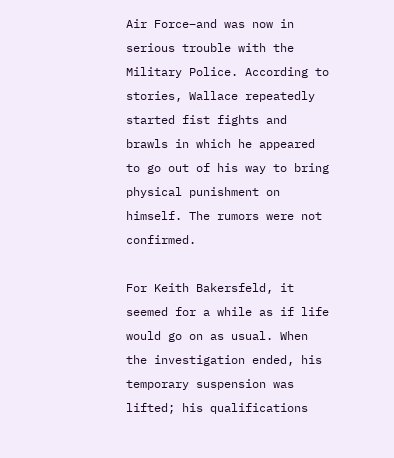Air Force–and was now in serious trouble with the Military Police. According to stories, Wallace repeatedly started fist fights and brawls in which he appeared to go out of his way to bring physical punishment on himself. The rumors were not confirmed.

For Keith Bakersfeld, it seemed for a while as if life would go on as usual. When the investigation ended, his temporary suspension was lifted; his qualifications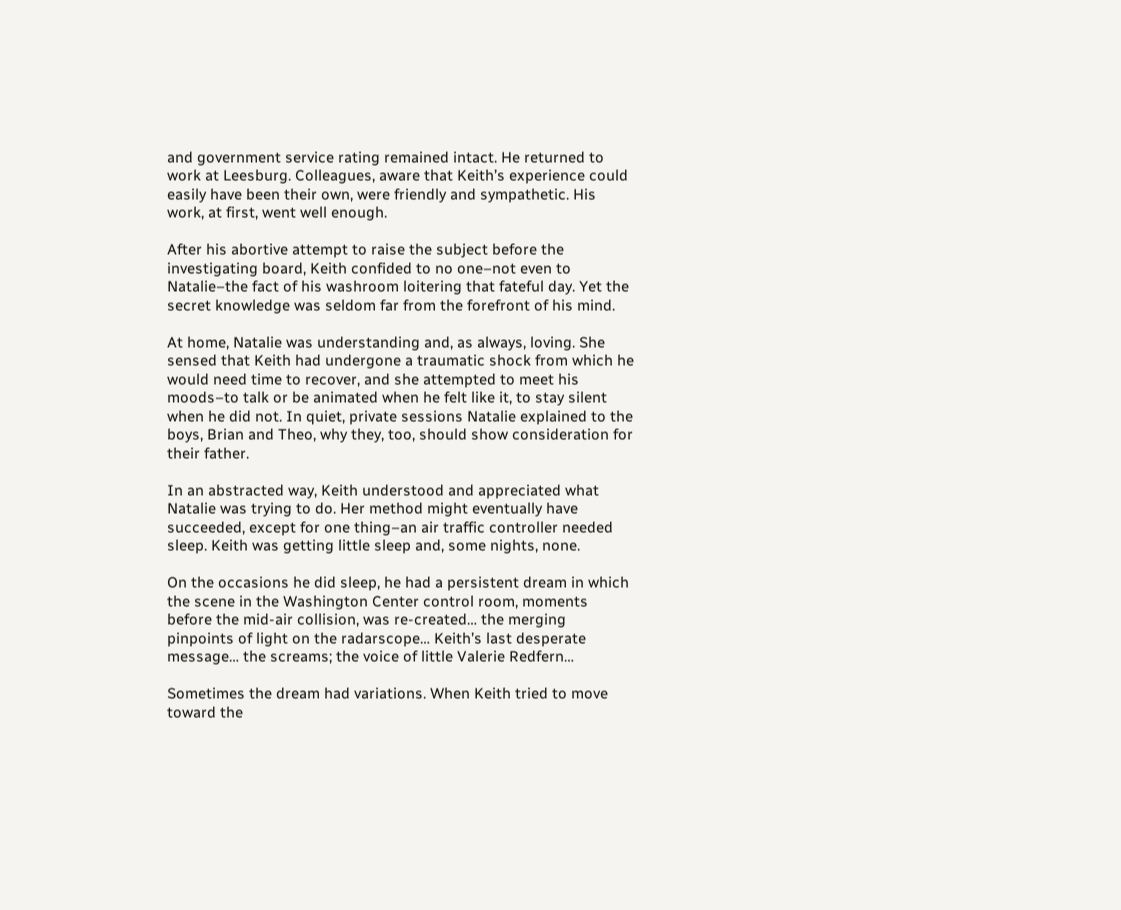and government service rating remained intact. He returned to work at Leesburg. Colleagues, aware that Keith’s experience could easily have been their own, were friendly and sympathetic. His work, at first, went well enough.

After his abortive attempt to raise the subject before the investigating board, Keith confided to no one–not even to Natalie–the fact of his washroom loitering that fateful day. Yet the secret knowledge was seldom far from the forefront of his mind.

At home, Natalie was understanding and, as always, loving. She sensed that Keith had undergone a traumatic shock from which he would need time to recover, and she attempted to meet his moods–to talk or be animated when he felt like it, to stay silent when he did not. In quiet, private sessions Natalie explained to the boys, Brian and Theo, why they, too, should show consideration for their father.

In an abstracted way, Keith understood and appreciated what Natalie was trying to do. Her method might eventually have succeeded, except for one thing–an air traffic controller needed sleep. Keith was getting little sleep and, some nights, none.

On the occasions he did sleep, he had a persistent dream in which the scene in the Washington Center control room, moments before the mid-air collision, was re-created… the merging pinpoints of light on the radarscope… Keith’s last desperate message… the screams; the voice of little Valerie Redfern…

Sometimes the dream had variations. When Keith tried to move toward the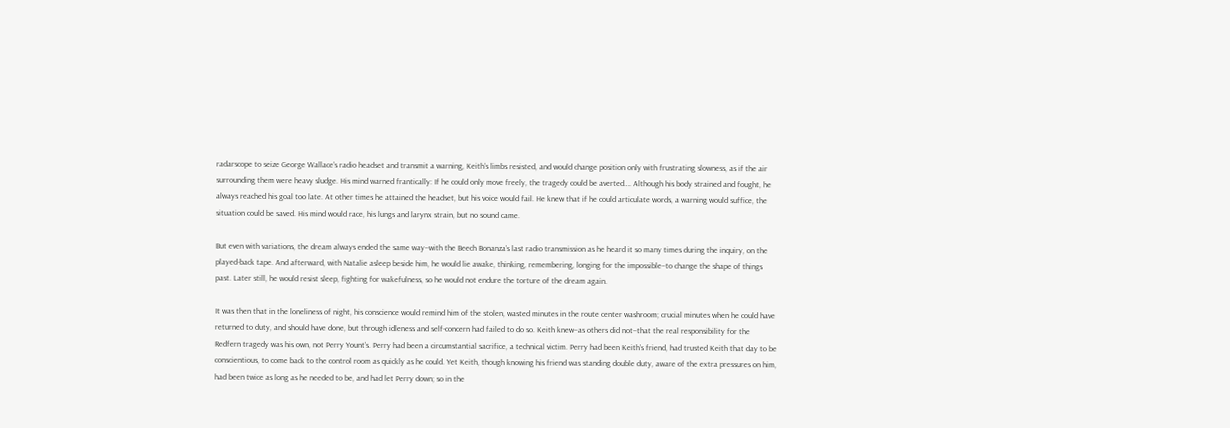radarscope to seize George Wallace’s radio headset and transmit a warning, Keith’s limbs resisted, and would change position only with frustrating slowness, as if the air surrounding them were heavy sludge. His mind warned frantically: If he could only move freely, the tragedy could be averted…. Although his body strained and fought, he always reached his goal too late. At other times he attained the headset, but his voice would fail. He knew that if he could articulate words, a warning would suffice, the situation could be saved. His mind would race, his lungs and larynx strain, but no sound came.

But even with variations, the dream always ended the same way–with the Beech Bonanza’s last radio transmission as he heard it so many times during the inquiry, on the played-back tape. And afterward, with Natalie asleep beside him, he would lie awake, thinking, remembering, longing for the impossible–to change the shape of things past. Later still, he would resist sleep, fighting for wakefulness, so he would not endure the torture of the dream again.

It was then that in the loneliness of night, his conscience would remind him of the stolen, wasted minutes in the route center washroom; crucial minutes when he could have returned to duty, and should have done, but through idleness and self-concern had failed to do so. Keith knew–as others did not–that the real responsibility for the Redfern tragedy was his own, not Perry Yount’s. Perry had been a circumstantial sacrifice, a technical victim. Perry had been Keith’s friend, had trusted Keith that day to be conscientious, to come back to the control room as quickly as he could. Yet Keith, though knowing his friend was standing double duty, aware of the extra pressures on him, had been twice as long as he needed to be, and had let Perry down; so in the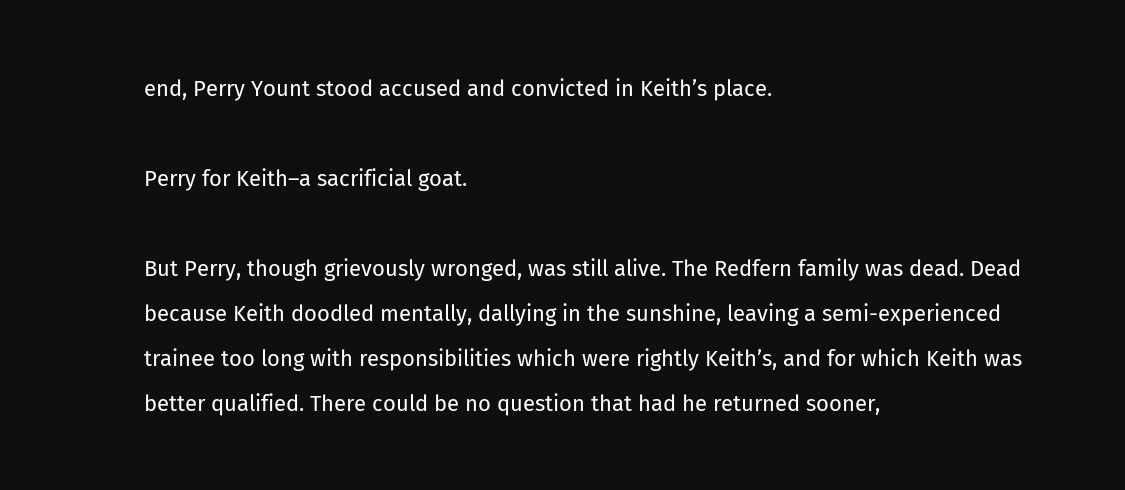end, Perry Yount stood accused and convicted in Keith’s place.

Perry for Keith–a sacrificial goat.

But Perry, though grievously wronged, was still alive. The Redfern family was dead. Dead because Keith doodled mentally, dallying in the sunshine, leaving a semi-experienced trainee too long with responsibilities which were rightly Keith’s, and for which Keith was better qualified. There could be no question that had he returned sooner,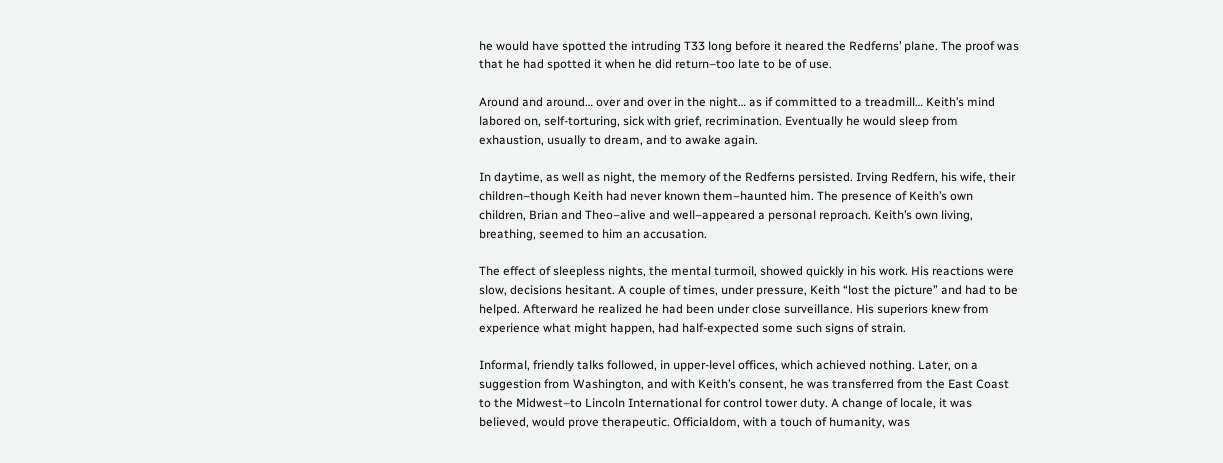he would have spotted the intruding T33 long before it neared the Redferns’ plane. The proof was that he had spotted it when he did return–too late to be of use.

Around and around… over and over in the night… as if committed to a treadmill… Keith’s mind labored on, self-torturing, sick with grief, recrimination. Eventually he would sleep from exhaustion, usually to dream, and to awake again.

In daytime, as well as night, the memory of the Redferns persisted. Irving Redfern, his wife, their children–though Keith had never known them–haunted him. The presence of Keith’s own children, Brian and Theo–alive and well–appeared a personal reproach. Keith’s own living, breathing, seemed to him an accusation.

The effect of sleepless nights, the mental turmoil, showed quickly in his work. His reactions were slow, decisions hesitant. A couple of times, under pressure, Keith “lost the picture” and had to be helped. Afterward he realized he had been under close surveillance. His superiors knew from experience what might happen, had half-expected some such signs of strain.

Informal, friendly talks followed, in upper-level offices, which achieved nothing. Later, on a suggestion from Washington, and with Keith’s consent, he was transferred from the East Coast to the Midwest–to Lincoln International for control tower duty. A change of locale, it was believed, would prove therapeutic. Officialdom, with a touch of humanity, was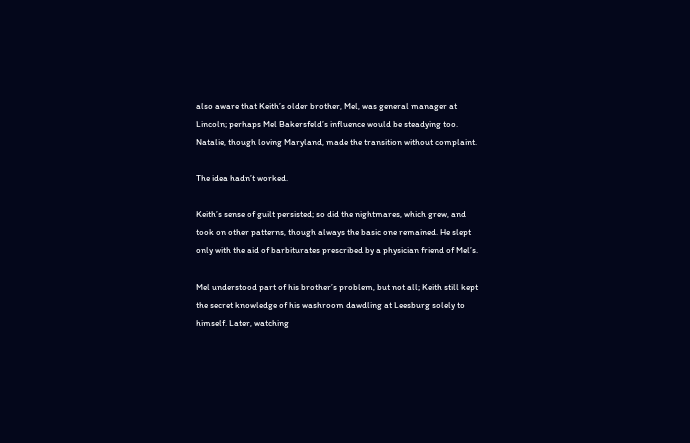also aware that Keith’s older brother, Mel, was general manager at Lincoln; perhaps Mel Bakersfeld’s influence would be steadying too. Natalie, though loving Maryland, made the transition without complaint.

The idea hadn’t worked.

Keith’s sense of guilt persisted; so did the nightmares, which grew, and took on other patterns, though always the basic one remained. He slept only with the aid of barbiturates prescribed by a physician friend of Mel’s.

Mel understood part of his brother’s problem, but not all; Keith still kept the secret knowledge of his washroom dawdling at Leesburg solely to himself. Later, watching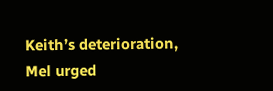Keith’s deterioration, Mel urged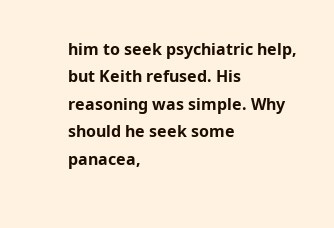him to seek psychiatric help, but Keith refused. His reasoning was simple. Why should he seek some panacea,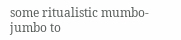some ritualistic mumbo-jumbo to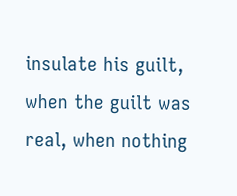insulate his guilt, when the guilt was real, when nothing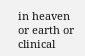in heaven or earth or clinical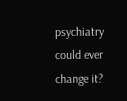psychiatry could ever change it?